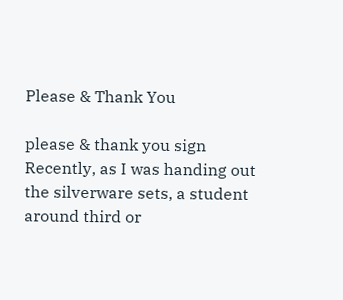Please & Thank You

please & thank you sign
Recently, as I was handing out the silverware sets, a student around third or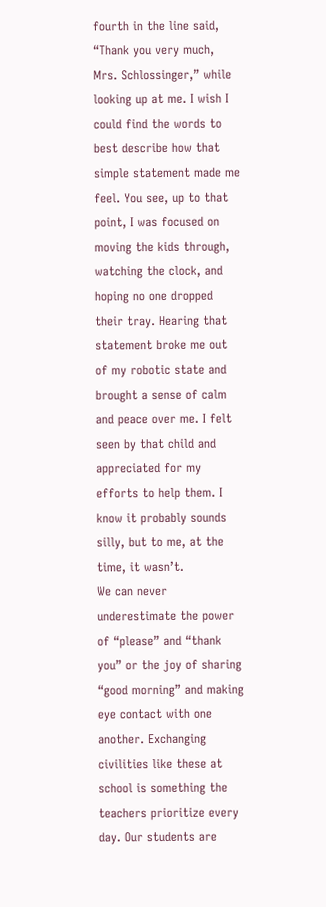fourth in the line said, “Thank you very much, Mrs. Schlossinger,” while looking up at me. I wish I could find the words to best describe how that simple statement made me feel. You see, up to that point, I was focused on moving the kids through, watching the clock, and hoping no one dropped their tray. Hearing that statement broke me out of my robotic state and brought a sense of calm and peace over me. I felt seen by that child and appreciated for my efforts to help them. I know it probably sounds silly, but to me, at the time, it wasn’t.
We can never underestimate the power of “please” and “thank you” or the joy of sharing “good morning” and making eye contact with one another. Exchanging civilities like these at school is something the teachers prioritize every day. Our students are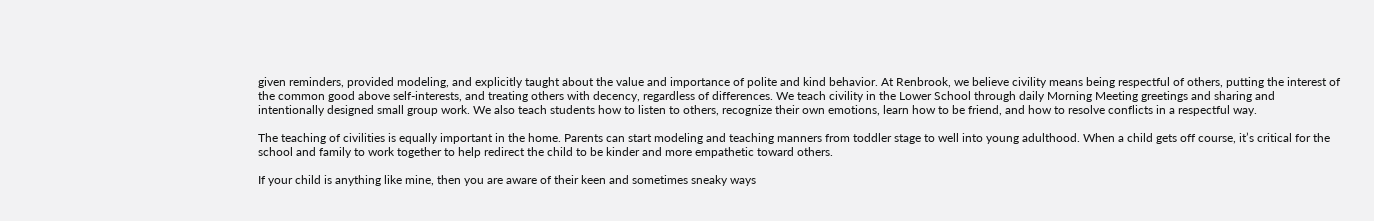given reminders, provided modeling, and explicitly taught about the value and importance of polite and kind behavior. At Renbrook, we believe civility means being respectful of others, putting the interest of the common good above self-interests, and treating others with decency, regardless of differences. We teach civility in the Lower School through daily Morning Meeting greetings and sharing and intentionally designed small group work. We also teach students how to listen to others, recognize their own emotions, learn how to be friend, and how to resolve conflicts in a respectful way.

The teaching of civilities is equally important in the home. Parents can start modeling and teaching manners from toddler stage to well into young adulthood. When a child gets off course, it’s critical for the school and family to work together to help redirect the child to be kinder and more empathetic toward others.

If your child is anything like mine, then you are aware of their keen and sometimes sneaky ways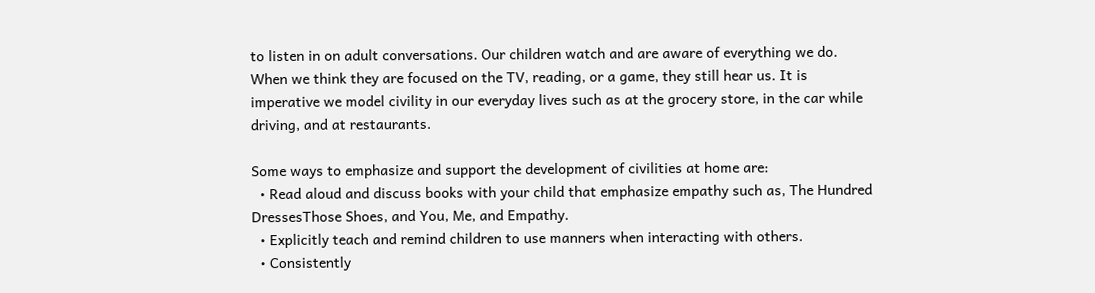to listen in on adult conversations. Our children watch and are aware of everything we do. When we think they are focused on the TV, reading, or a game, they still hear us. It is imperative we model civility in our everyday lives such as at the grocery store, in the car while driving, and at restaurants.

Some ways to emphasize and support the development of civilities at home are:
  • Read aloud and discuss books with your child that emphasize empathy such as, The Hundred DressesThose Shoes, and You, Me, and Empathy.
  • Explicitly teach and remind children to use manners when interacting with others.
  • Consistently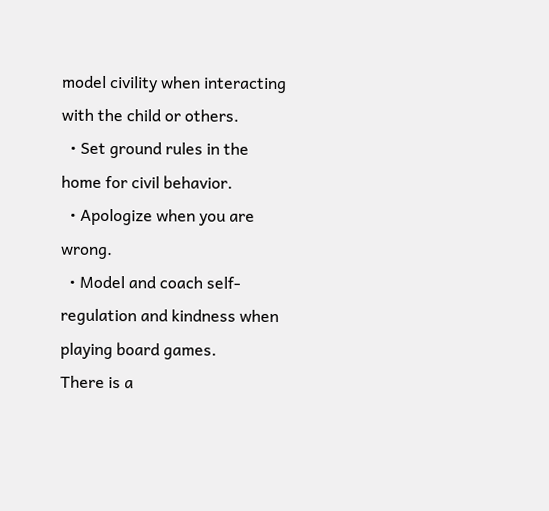model civility when interacting with the child or others.
  • Set ground rules in the home for civil behavior.
  • Apologize when you are wrong.
  • Model and coach self-regulation and kindness when playing board games.
There is a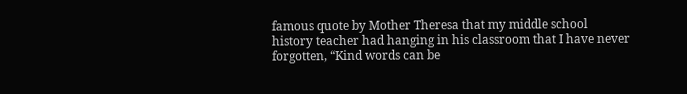famous quote by Mother Theresa that my middle school history teacher had hanging in his classroom that I have never forgotten, “Kind words can be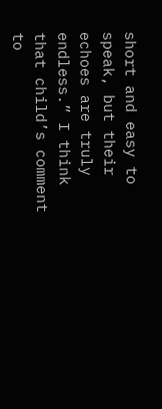short and easy to speak, but their echoes are truly endless.” I think that child’s comment to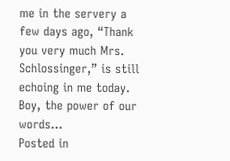me in the servery a few days ago, “Thank you very much Mrs. Schlossinger,” is still echoing in me today. Boy, the power of our words…
Posted in